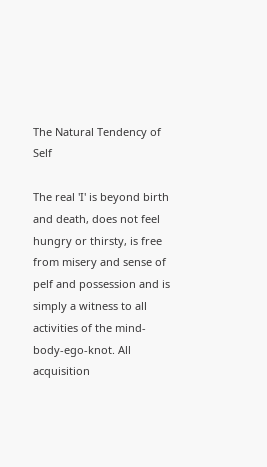The Natural Tendency of Self

The real 'I' is beyond birth and death, does not feel hungry or thirsty, is free from misery and sense of pelf and possession and is simply a witness to all activities of the mind-body-ego-knot. All acquisition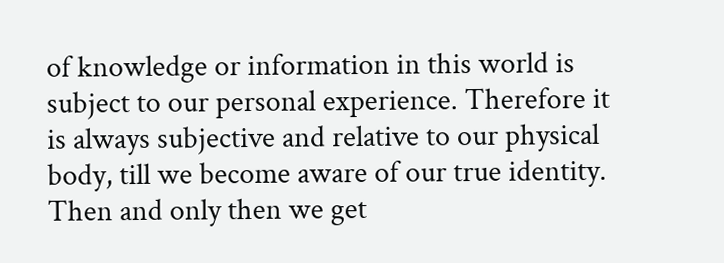of knowledge or information in this world is subject to our personal experience. Therefore it is always subjective and relative to our physical body, till we become aware of our true identity. Then and only then we get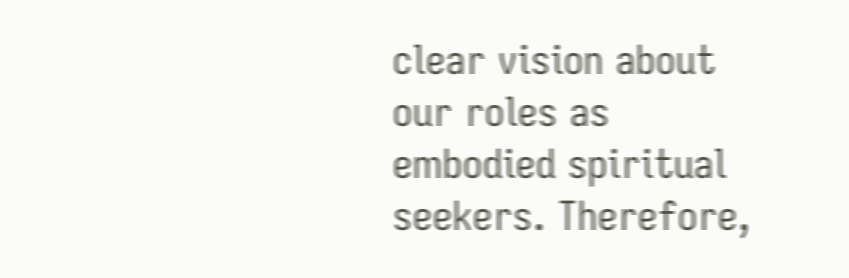clear vision about our roles as embodied spiritual seekers. Therefore,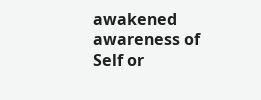awakened awareness of Self or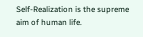Self-Realization is the supreme aim of human life.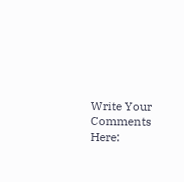Write Your Comments Here: